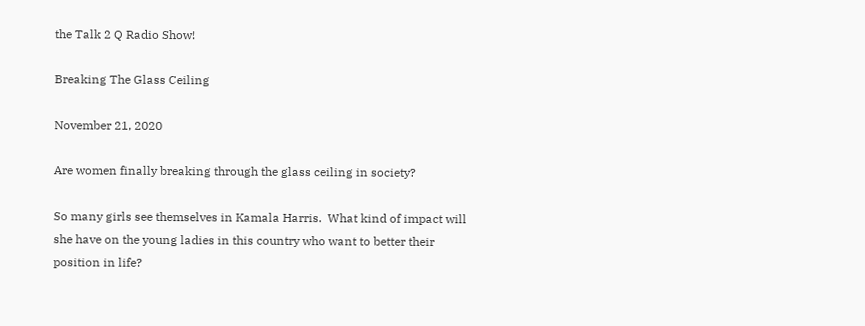the Talk 2 Q Radio Show!

Breaking The Glass Ceiling

November 21, 2020

Are women finally breaking through the glass ceiling in society?

So many girls see themselves in Kamala Harris.  What kind of impact will she have on the young ladies in this country who want to better their position in life?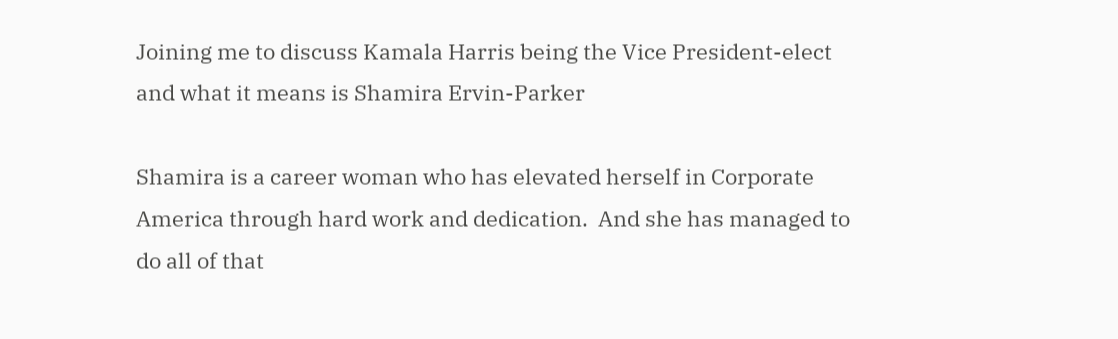Joining me to discuss Kamala Harris being the Vice President-elect and what it means is Shamira Ervin-Parker

Shamira is a career woman who has elevated herself in Corporate America through hard work and dedication.  And she has managed to do all of that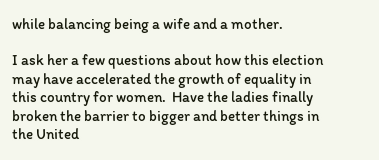while balancing being a wife and a mother.

I ask her a few questions about how this election may have accelerated the growth of equality in this country for women.  Have the ladies finally broken the barrier to bigger and better things in the United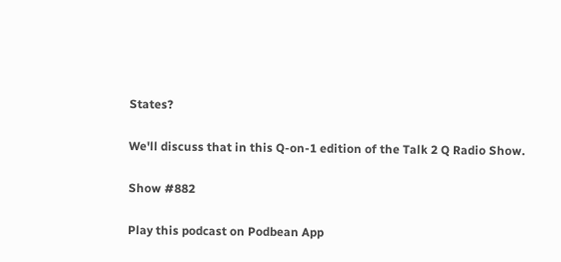States?

We'll discuss that in this Q-on-1 edition of the Talk 2 Q Radio Show.

Show #882

Play this podcast on Podbean App